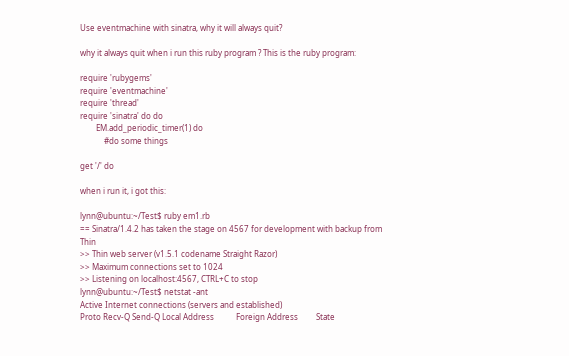Use eventmachine with sinatra, why it will always quit?

why it always quit when i run this ruby program ? This is the ruby program:

require 'rubygems'
require 'eventmachine'
require 'thread'
require 'sinatra' do do
        EM.add_periodic_timer(1) do
            #do some things

get '/' do

when i run it, i got this:

lynn@ubuntu:~/Test$ ruby em1.rb
== Sinatra/1.4.2 has taken the stage on 4567 for development with backup from Thin
>> Thin web server (v1.5.1 codename Straight Razor)
>> Maximum connections set to 1024
>> Listening on localhost:4567, CTRL+C to stop
lynn@ubuntu:~/Test$ netstat -ant
Active Internet connections (servers and established)
Proto Recv-Q Send-Q Local Address           Foreign Address         State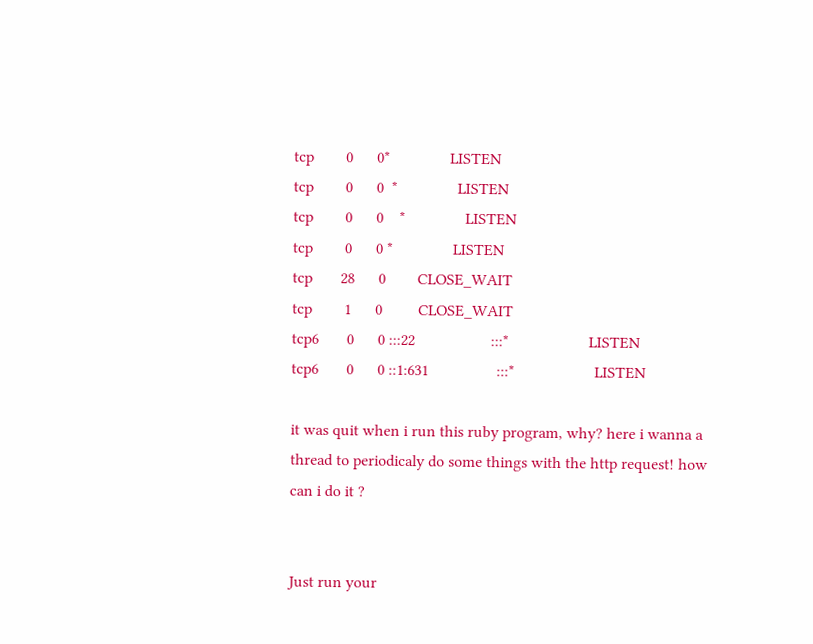tcp        0      0*               LISTEN
tcp        0      0  *               LISTEN
tcp        0      0    *               LISTEN
tcp        0      0 *               LISTEN
tcp       28      0        CLOSE_WAIT
tcp        1      0         CLOSE_WAIT
tcp6       0      0 :::22                   :::*                    LISTEN
tcp6       0      0 ::1:631                 :::*                    LISTEN

it was quit when i run this ruby program, why? here i wanna a thread to periodicaly do some things with the http request! how can i do it ?


Just run your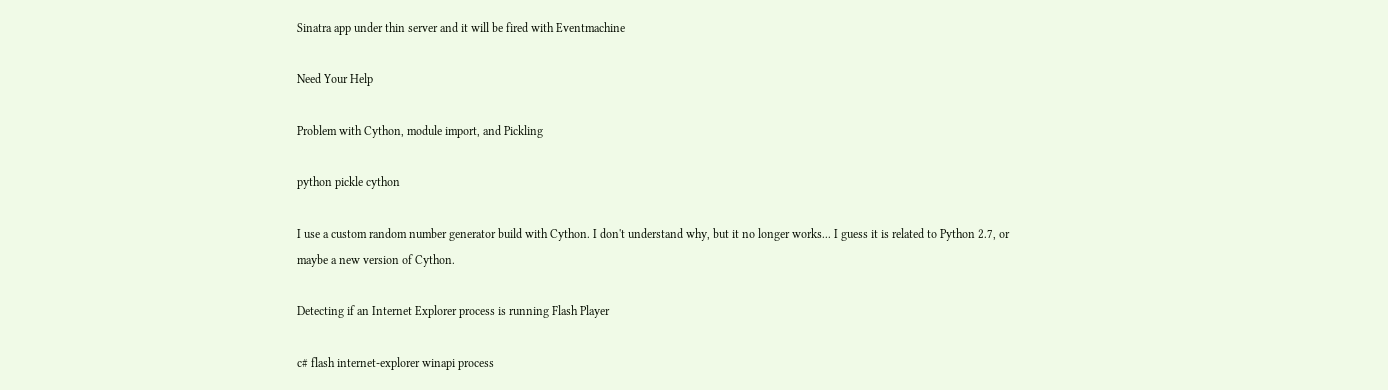Sinatra app under thin server and it will be fired with Eventmachine

Need Your Help

Problem with Cython, module import, and Pickling

python pickle cython

I use a custom random number generator build with Cython. I don't understand why, but it no longer works... I guess it is related to Python 2.7, or maybe a new version of Cython.

Detecting if an Internet Explorer process is running Flash Player

c# flash internet-explorer winapi process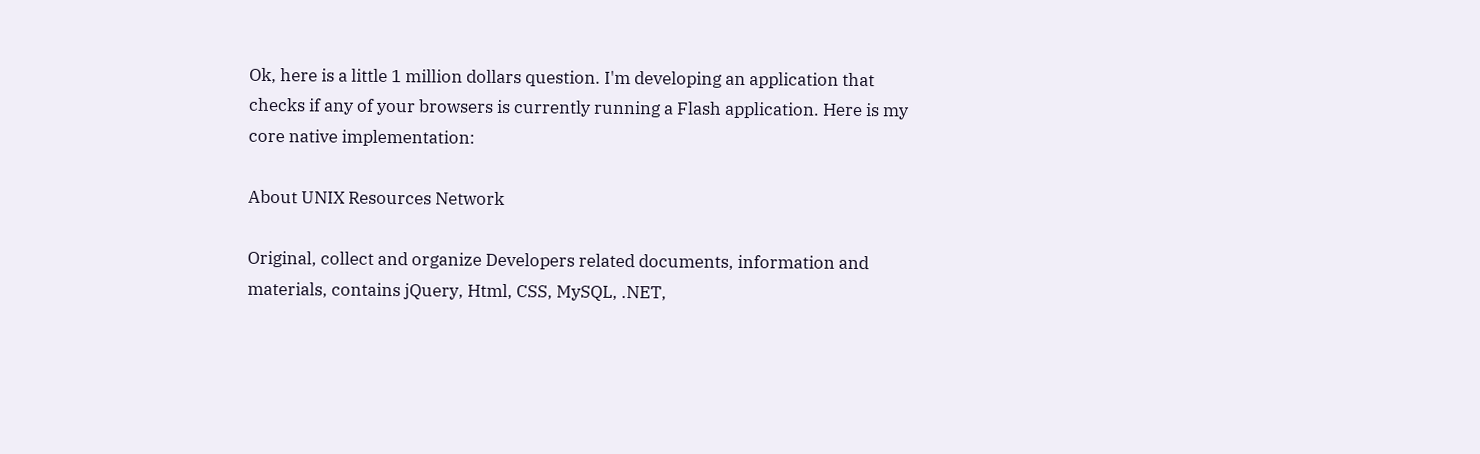Ok, here is a little 1 million dollars question. I'm developing an application that checks if any of your browsers is currently running a Flash application. Here is my core native implementation:

About UNIX Resources Network

Original, collect and organize Developers related documents, information and materials, contains jQuery, Html, CSS, MySQL, .NET,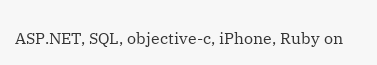ASP.NET, SQL, objective-c, iPhone, Ruby on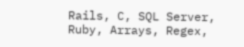Rails, C, SQL Server, Ruby, Arrays, Regex,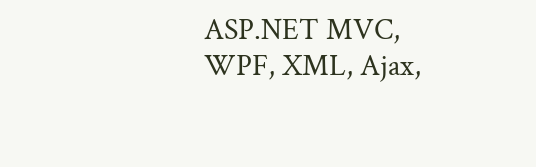ASP.NET MVC, WPF, XML, Ajax,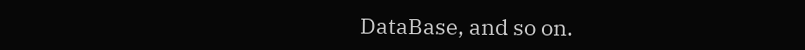DataBase, and so on.